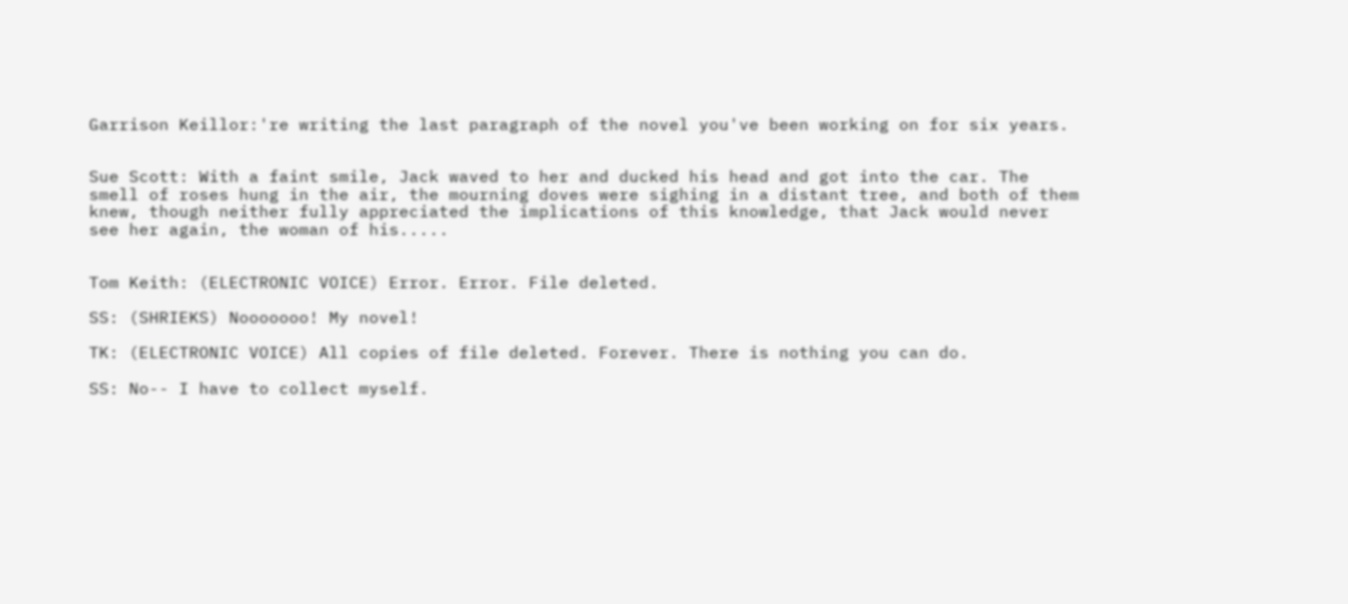Garrison Keillor:'re writing the last paragraph of the novel you've been working on for six years.


Sue Scott: With a faint smile, Jack waved to her and ducked his head and got into the car. The smell of roses hung in the air, the mourning doves were sighing in a distant tree, and both of them knew, though neither fully appreciated the implications of this knowledge, that Jack would never see her again, the woman of his.....


Tom Keith: (ELECTRONIC VOICE) Error. Error. File deleted.

SS: (SHRIEKS) Nooooooo! My novel!

TK: (ELECTRONIC VOICE) All copies of file deleted. Forever. There is nothing you can do.

SS: No-- I have to collect myself.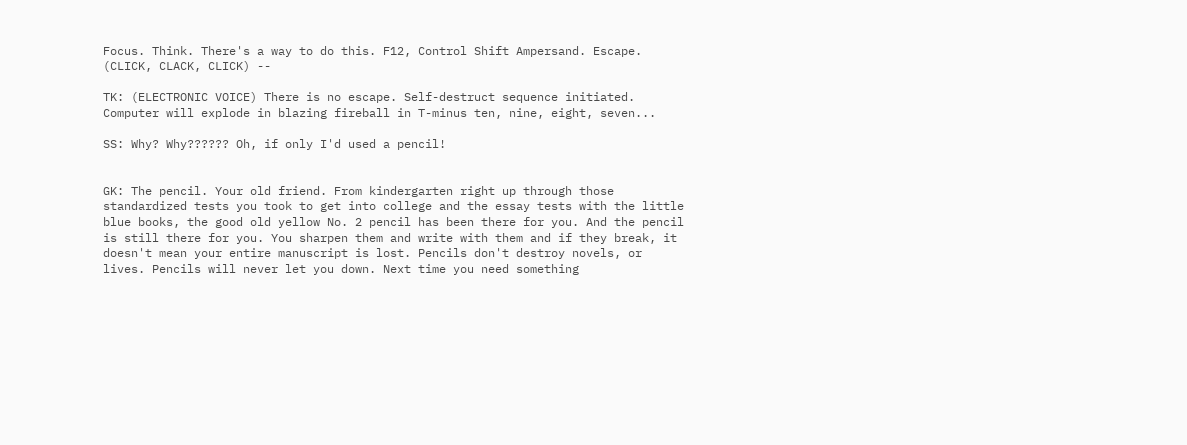Focus. Think. There's a way to do this. F12, Control Shift Ampersand. Escape. (CLICK, CLACK, CLICK) --

TK: (ELECTRONIC VOICE) There is no escape. Self-destruct sequence initiated. Computer will explode in blazing fireball in T-minus ten, nine, eight, seven...

SS: Why? Why?????? Oh, if only I'd used a pencil!


GK: The pencil. Your old friend. From kindergarten right up through those standardized tests you took to get into college and the essay tests with the little blue books, the good old yellow No. 2 pencil has been there for you. And the pencil is still there for you. You sharpen them and write with them and if they break, it doesn't mean your entire manuscript is lost. Pencils don't destroy novels, or lives. Pencils will never let you down. Next time you need something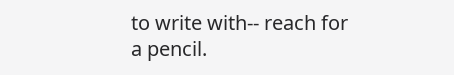to write with-- reach for a pencil.